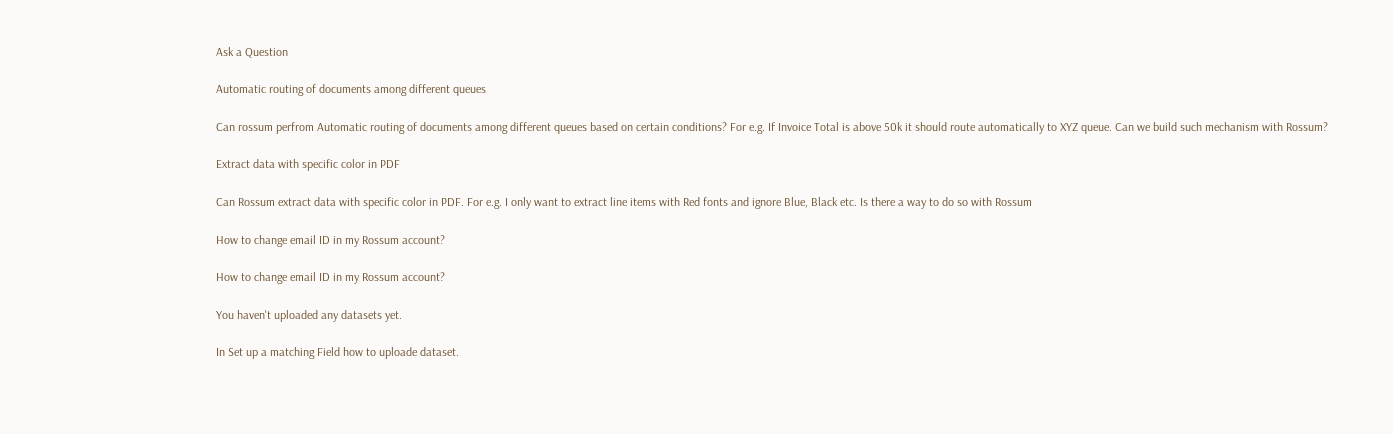Ask a Question

Automatic routing of documents among different queues

Can rossum perfrom Automatic routing of documents among different queues based on certain conditions? For e.g. If Invoice Total is above 50k it should route automatically to XYZ queue. Can we build such mechanism with Rossum?

Extract data with specific color in PDF

Can Rossum extract data with specific color in PDF. For e.g. I only want to extract line items with Red fonts and ignore Blue, Black etc. Is there a way to do so with Rossum

How to change email ID in my Rossum account?

How to change email ID in my Rossum account?

You haven't uploaded any datasets yet.

In Set up a matching Field how to uploade dataset.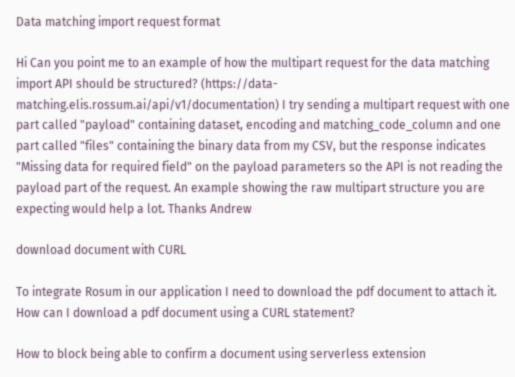Data matching import request format

Hi Can you point me to an example of how the multipart request for the data matching import API should be structured? (https://data-matching.elis.rossum.ai/api/v1/documentation) I try sending a multipart request with one part called "payload" containing dataset, encoding and matching_code_column and one part called "files" containing the binary data from my CSV, but the response indicates "Missing data for required field" on the payload parameters so the API is not reading the payload part of the request. An example showing the raw multipart structure you are expecting would help a lot. Thanks Andrew

download document with CURL

To integrate Rosum in our application I need to download the pdf document to attach it. How can I download a pdf document using a CURL statement?

How to block being able to confirm a document using serverless extension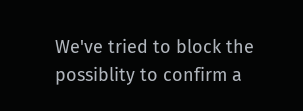We've tried to block the possiblity to confirm a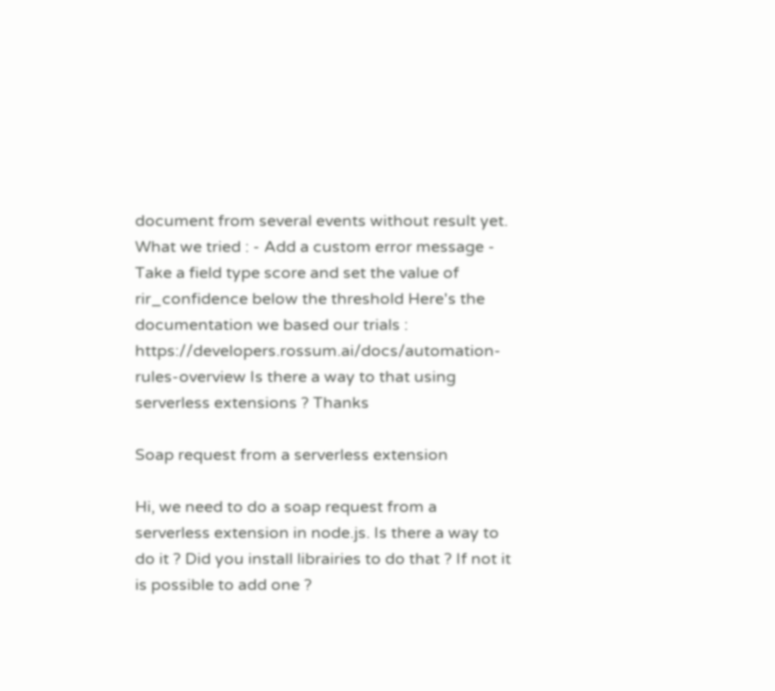document from several events without result yet. What we tried : - Add a custom error message - Take a field type score and set the value of rir_confidence below the threshold Here's the documentation we based our trials : https://developers.rossum.ai/docs/automation-rules-overview Is there a way to that using serverless extensions ? Thanks

Soap request from a serverless extension

Hi, we need to do a soap request from a serverless extension in node.js. Is there a way to do it ? Did you install librairies to do that ? If not it is possible to add one ?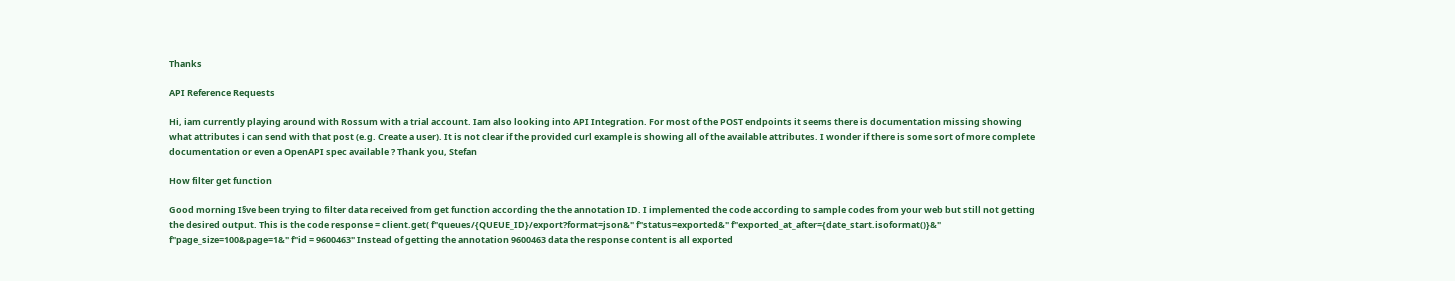Thanks

API Reference Requests

Hi, iam currently playing around with Rossum with a trial account. Iam also looking into API Integration. For most of the POST endpoints it seems there is documentation missing showing what attributes i can send with that post (e.g. Create a user). It is not clear if the provided curl example is showing all of the available attributes. I wonder if there is some sort of more complete documentation or even a OpenAPI spec available ? Thank you, Stefan

How filter get function

Good morning I§ve been trying to filter data received from get function according the the annotation ID. I implemented the code according to sample codes from your web but still not getting the desired output. This is the code response = client.get( f"queues/{QUEUE_ID}/export?format=json&" f"status=exported&" f"exported_at_after={date_start.isoformat()}&" f"page_size=100&page=1&" f"id = 9600463" Instead of getting the annotation 9600463 data the response content is all exported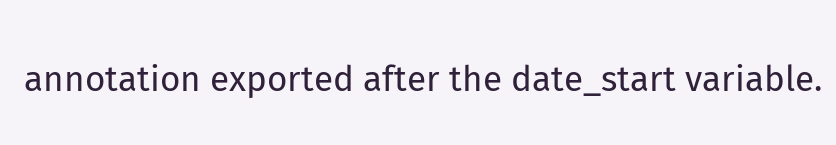annotation exported after the date_start variable.